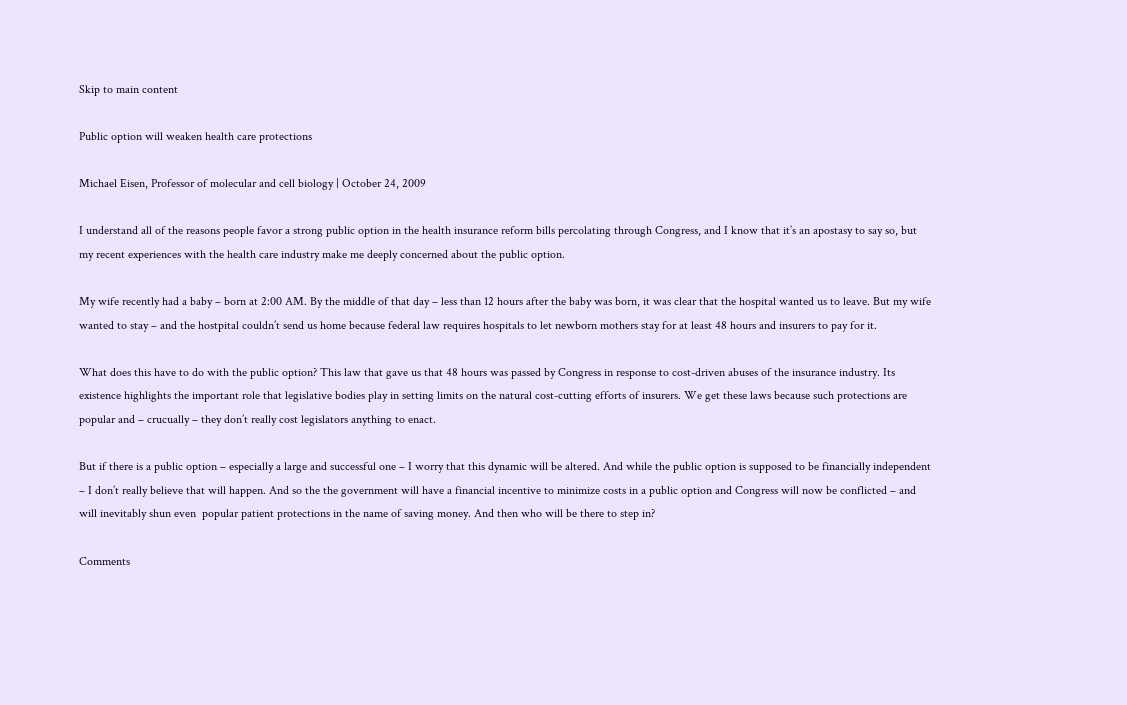Skip to main content

Public option will weaken health care protections

Michael Eisen, Professor of molecular and cell biology | October 24, 2009

I understand all of the reasons people favor a strong public option in the health insurance reform bills percolating through Congress, and I know that it’s an apostasy to say so, but my recent experiences with the health care industry make me deeply concerned about the public option.

My wife recently had a baby – born at 2:00 AM. By the middle of that day – less than 12 hours after the baby was born, it was clear that the hospital wanted us to leave. But my wife wanted to stay – and the hostpital couldn’t send us home because federal law requires hospitals to let newborn mothers stay for at least 48 hours and insurers to pay for it.

What does this have to do with the public option? This law that gave us that 48 hours was passed by Congress in response to cost-driven abuses of the insurance industry. Its existence highlights the important role that legislative bodies play in setting limits on the natural cost-cutting efforts of insurers. We get these laws because such protections are popular and – crucually – they don’t really cost legislators anything to enact.

But if there is a public option – especially a large and successful one – I worry that this dynamic will be altered. And while the public option is supposed to be financially independent – I don’t really believe that will happen. And so the the government will have a financial incentive to minimize costs in a public option and Congress will now be conflicted – and will inevitably shun even  popular patient protections in the name of saving money. And then who will be there to step in?

Comments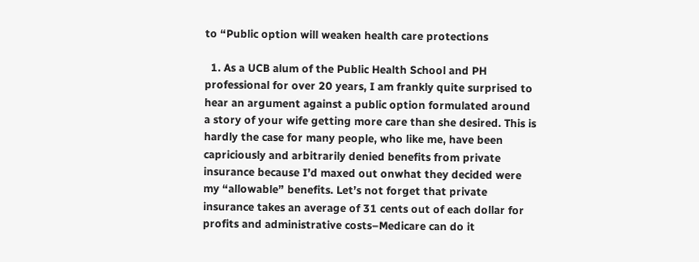to “Public option will weaken health care protections

  1. As a UCB alum of the Public Health School and PH professional for over 20 years, I am frankly quite surprised to hear an argument against a public option formulated around a story of your wife getting more care than she desired. This is hardly the case for many people, who like me, have been capriciously and arbitrarily denied benefits from private insurance because I’d maxed out onwhat they decided were my “allowable” benefits. Let’s not forget that private insurance takes an average of 31 cents out of each dollar for profits and administrative costs–Medicare can do it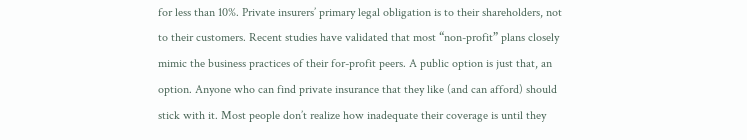for less than 10%. Private insurers’ primary legal obligation is to their shareholders, not to their customers. Recent studies have validated that most “non-profit” plans closely mimic the business practices of their for-profit peers. A public option is just that, an option. Anyone who can find private insurance that they like (and can afford) should stick with it. Most people don’t realize how inadequate their coverage is until they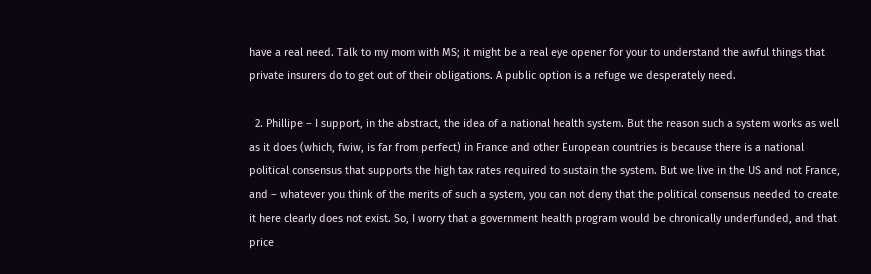have a real need. Talk to my mom with MS; it might be a real eye opener for your to understand the awful things that private insurers do to get out of their obligations. A public option is a refuge we desperately need.

  2. Phillipe – I support, in the abstract, the idea of a national health system. But the reason such a system works as well as it does (which, fwiw, is far from perfect) in France and other European countries is because there is a national political consensus that supports the high tax rates required to sustain the system. But we live in the US and not France, and – whatever you think of the merits of such a system, you can not deny that the political consensus needed to create it here clearly does not exist. So, I worry that a government health program would be chronically underfunded, and that price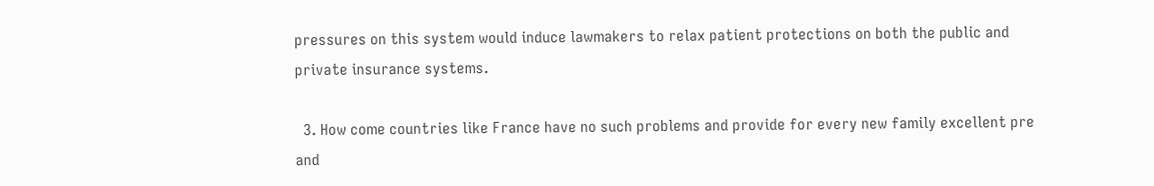pressures on this system would induce lawmakers to relax patient protections on both the public and private insurance systems.

  3. How come countries like France have no such problems and provide for every new family excellent pre and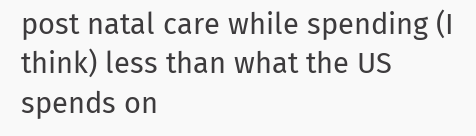post natal care while spending (I think) less than what the US spends on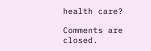health care?

Comments are closed.